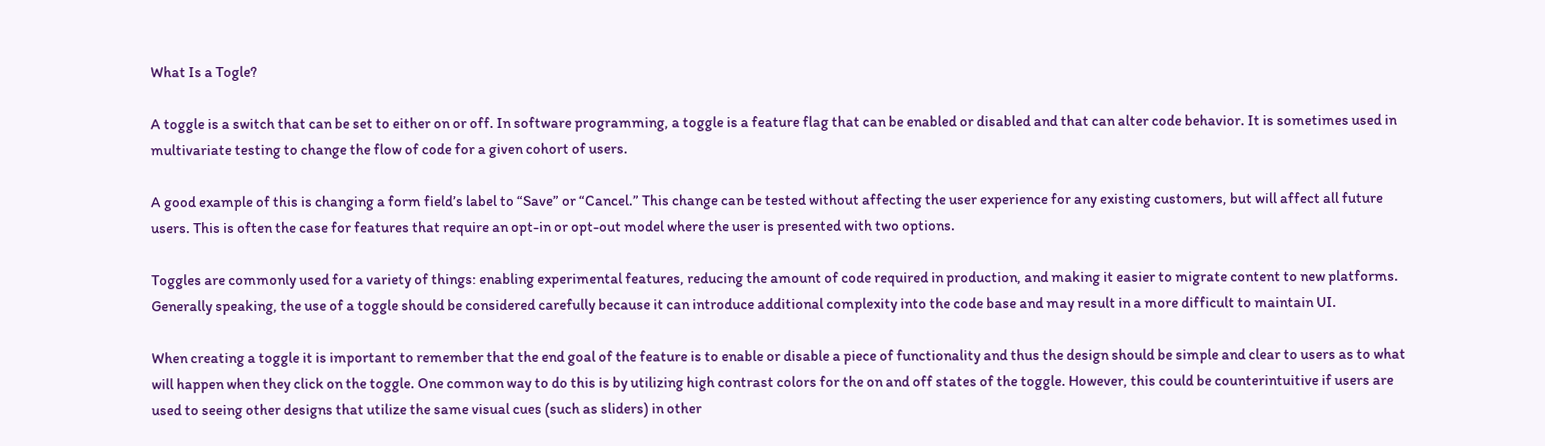What Is a Togle?

A toggle is a switch that can be set to either on or off. In software programming, a toggle is a feature flag that can be enabled or disabled and that can alter code behavior. It is sometimes used in multivariate testing to change the flow of code for a given cohort of users.

A good example of this is changing a form field’s label to “Save” or “Cancel.” This change can be tested without affecting the user experience for any existing customers, but will affect all future users. This is often the case for features that require an opt-in or opt-out model where the user is presented with two options.

Toggles are commonly used for a variety of things: enabling experimental features, reducing the amount of code required in production, and making it easier to migrate content to new platforms. Generally speaking, the use of a toggle should be considered carefully because it can introduce additional complexity into the code base and may result in a more difficult to maintain UI.

When creating a toggle it is important to remember that the end goal of the feature is to enable or disable a piece of functionality and thus the design should be simple and clear to users as to what will happen when they click on the toggle. One common way to do this is by utilizing high contrast colors for the on and off states of the toggle. However, this could be counterintuitive if users are used to seeing other designs that utilize the same visual cues (such as sliders) in other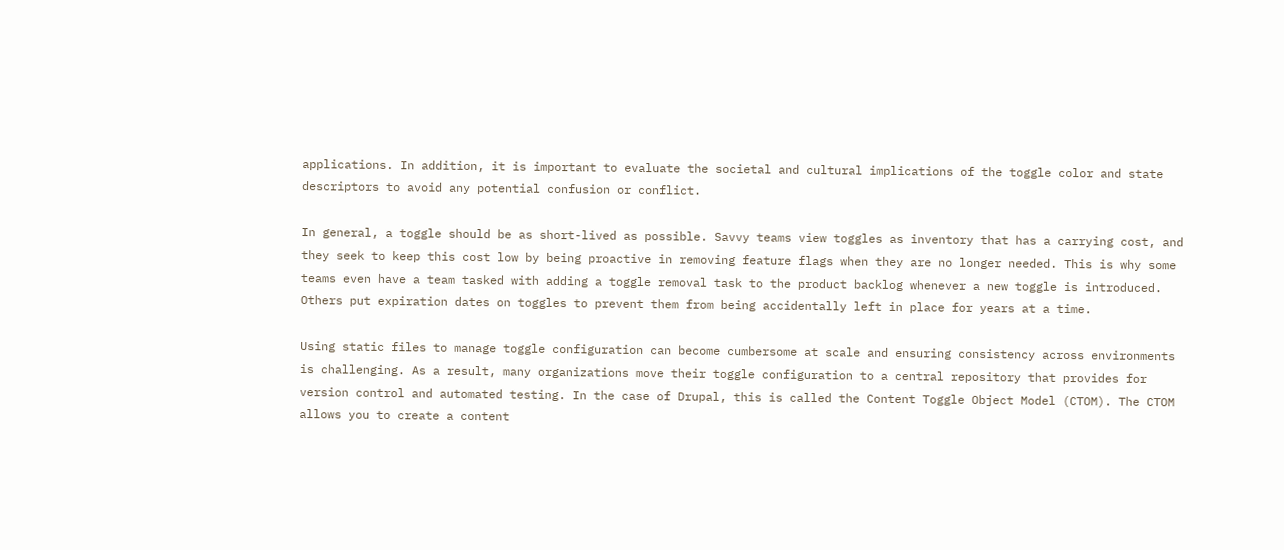applications. In addition, it is important to evaluate the societal and cultural implications of the toggle color and state descriptors to avoid any potential confusion or conflict.

In general, a toggle should be as short-lived as possible. Savvy teams view toggles as inventory that has a carrying cost, and they seek to keep this cost low by being proactive in removing feature flags when they are no longer needed. This is why some teams even have a team tasked with adding a toggle removal task to the product backlog whenever a new toggle is introduced. Others put expiration dates on toggles to prevent them from being accidentally left in place for years at a time.

Using static files to manage toggle configuration can become cumbersome at scale and ensuring consistency across environments is challenging. As a result, many organizations move their toggle configuration to a central repository that provides for version control and automated testing. In the case of Drupal, this is called the Content Toggle Object Model (CTOM). The CTOM allows you to create a content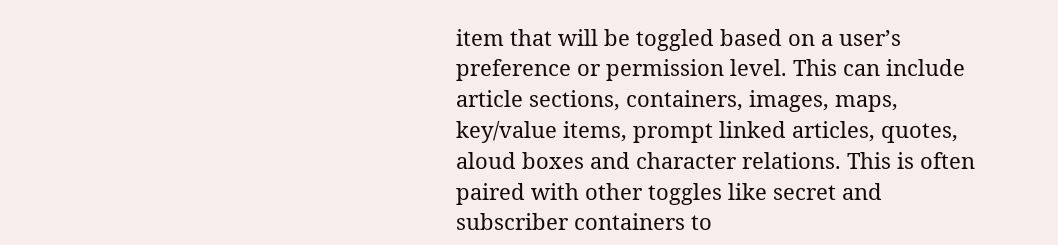item that will be toggled based on a user’s preference or permission level. This can include article sections, containers, images, maps, key/value items, prompt linked articles, quotes, aloud boxes and character relations. This is often paired with other toggles like secret and subscriber containers to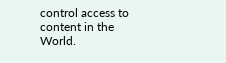control access to content in the World.